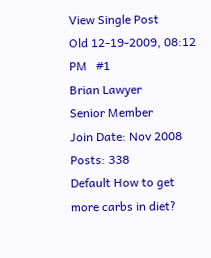View Single Post
Old 12-19-2009, 08:12 PM   #1
Brian Lawyer
Senior Member
Join Date: Nov 2008
Posts: 338
Default How to get more carbs in diet?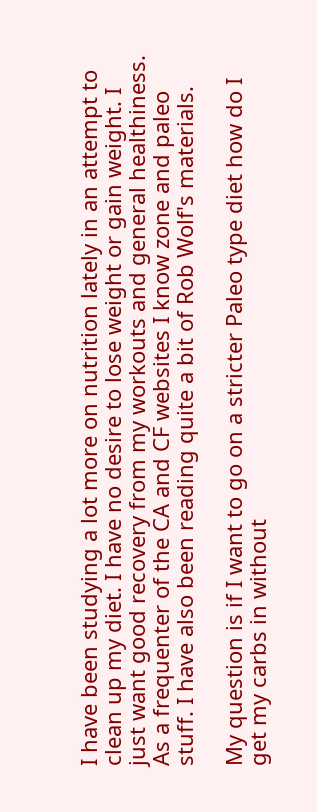I have been studying a lot more on nutrition lately in an attempt to clean up my diet. I have no desire to lose weight or gain weight. I just want good recovery from my workouts and general healthiness. As a frequenter of the CA and CF websites I know zone and paleo stuff. I have also been reading quite a bit of Rob Wolf's materials.

My question is if I want to go on a stricter Paleo type diet how do I get my carbs in without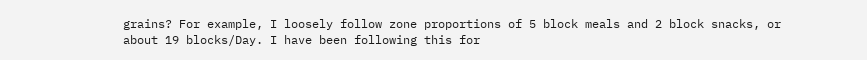grains? For example, I loosely follow zone proportions of 5 block meals and 2 block snacks, or about 19 blocks/Day. I have been following this for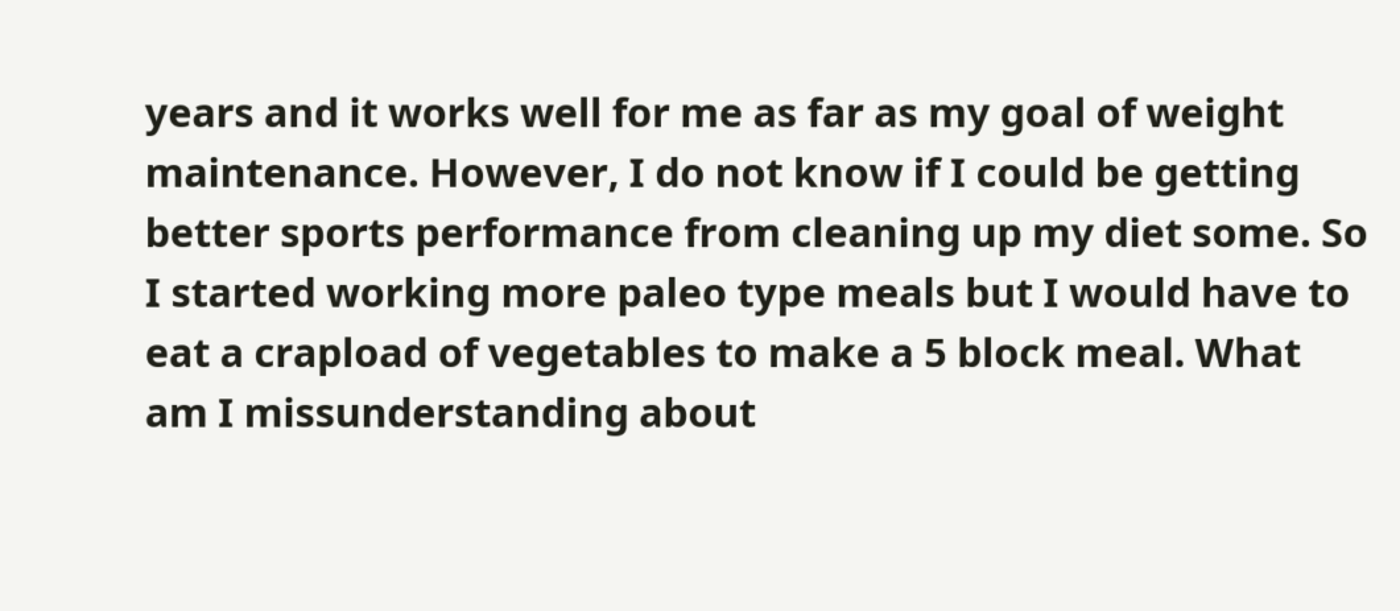years and it works well for me as far as my goal of weight maintenance. However, I do not know if I could be getting better sports performance from cleaning up my diet some. So I started working more paleo type meals but I would have to eat a crapload of vegetables to make a 5 block meal. What am I missunderstanding about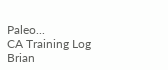Paleo...
CA Training Log
Brian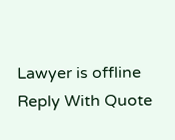Lawyer is offline   Reply With Quote